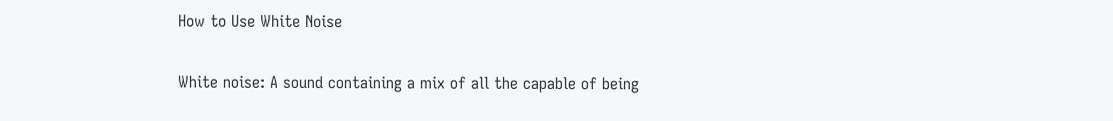How to Use White Noise

White noise: A sound containing a mix of all the capable of being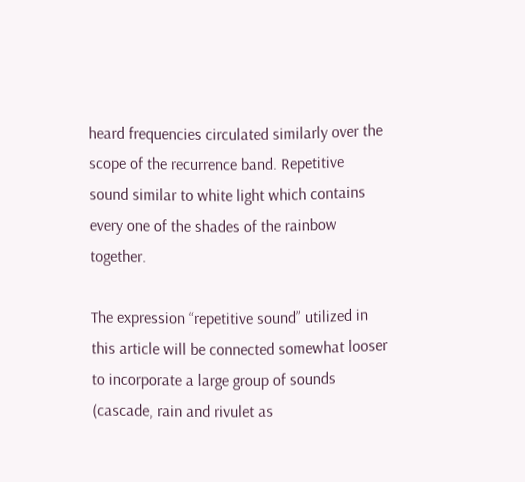heard frequencies circulated similarly over the scope of the recurrence band. Repetitive sound similar to white light which contains every one of the shades of the rainbow together.

The expression “repetitive sound” utilized in this article will be connected somewhat looser to incorporate a large group of sounds (cascade, rain and rivulet as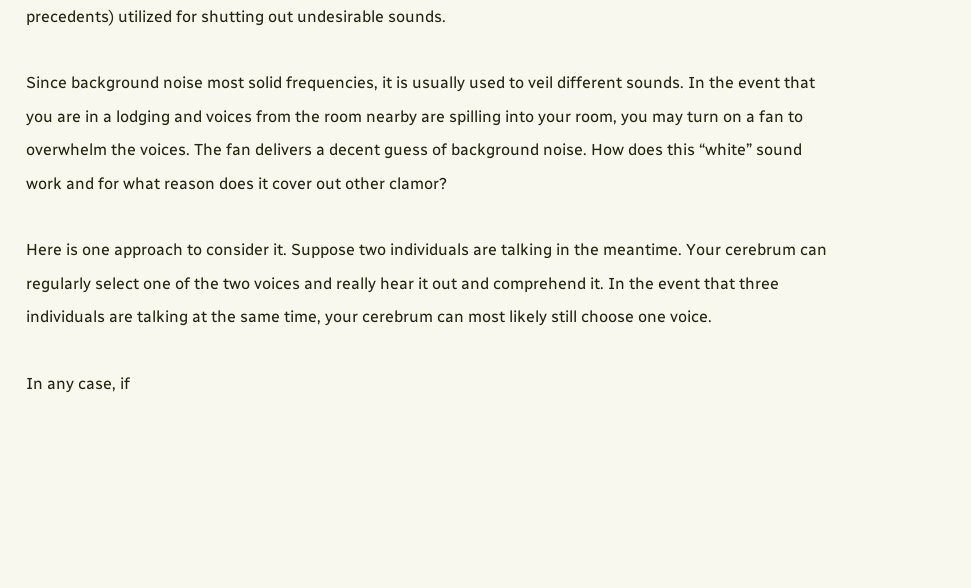precedents) utilized for shutting out undesirable sounds.

Since background noise most solid frequencies, it is usually used to veil different sounds. In the event that you are in a lodging and voices from the room nearby are spilling into your room, you may turn on a fan to overwhelm the voices. The fan delivers a decent guess of background noise. How does this “white” sound work and for what reason does it cover out other clamor?

Here is one approach to consider it. Suppose two individuals are talking in the meantime. Your cerebrum can regularly select one of the two voices and really hear it out and comprehend it. In the event that three individuals are talking at the same time, your cerebrum can most likely still choose one voice.

In any case, if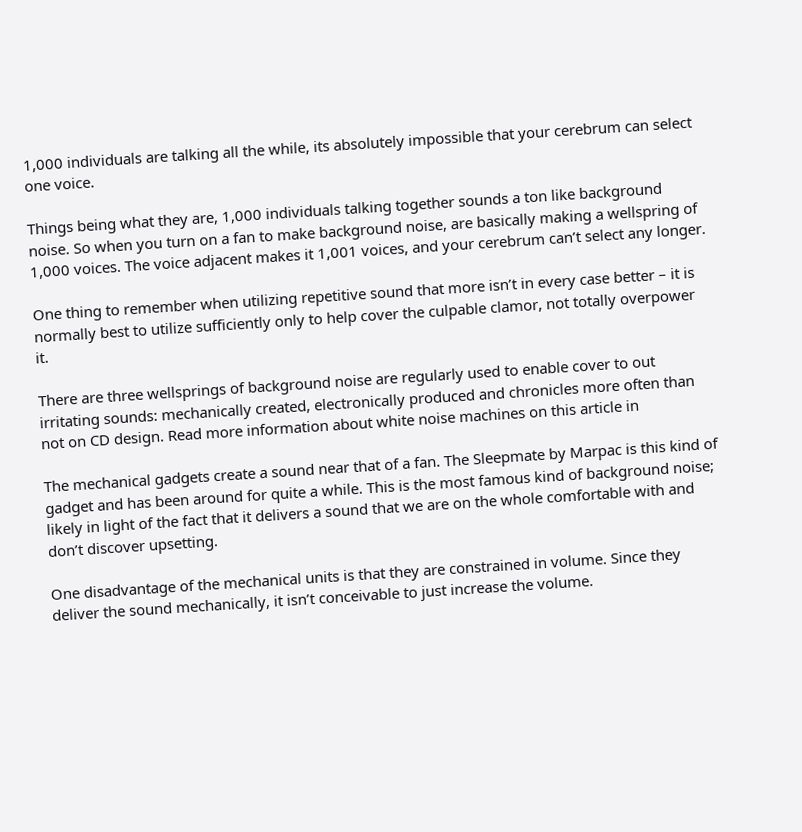1,000 individuals are talking all the while, its absolutely impossible that your cerebrum can select one voice.

Things being what they are, 1,000 individuals talking together sounds a ton like background noise. So when you turn on a fan to make background noise, are basically making a wellspring of 1,000 voices. The voice adjacent makes it 1,001 voices, and your cerebrum can’t select any longer.

One thing to remember when utilizing repetitive sound that more isn’t in every case better – it is normally best to utilize sufficiently only to help cover the culpable clamor, not totally overpower it.

There are three wellsprings of background noise are regularly used to enable cover to out irritating sounds: mechanically created, electronically produced and chronicles more often than not on CD design. Read more information about white noise machines on this article in

The mechanical gadgets create a sound near that of a fan. The Sleepmate by Marpac is this kind of gadget and has been around for quite a while. This is the most famous kind of background noise; likely in light of the fact that it delivers a sound that we are on the whole comfortable with and don’t discover upsetting.

One disadvantage of the mechanical units is that they are constrained in volume. Since they deliver the sound mechanically, it isn’t conceivable to just increase the volume.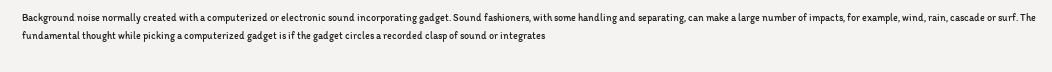Background noise normally created with a computerized or electronic sound incorporating gadget. Sound fashioners, with some handling and separating, can make a large number of impacts, for example, wind, rain, cascade or surf. The fundamental thought while picking a computerized gadget is if the gadget circles a recorded clasp of sound or integrates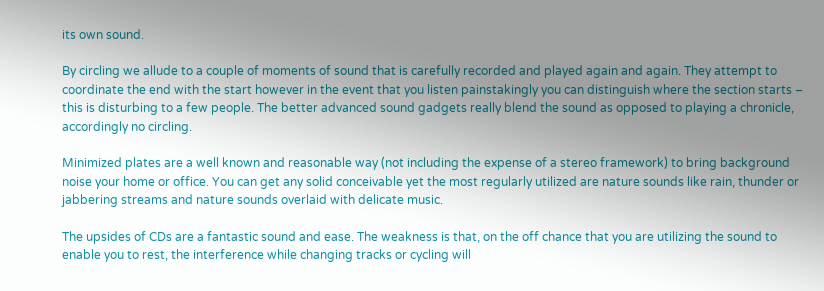its own sound.

By circling we allude to a couple of moments of sound that is carefully recorded and played again and again. They attempt to coordinate the end with the start however in the event that you listen painstakingly you can distinguish where the section starts – this is disturbing to a few people. The better advanced sound gadgets really blend the sound as opposed to playing a chronicle, accordingly no circling.

Minimized plates are a well known and reasonable way (not including the expense of a stereo framework) to bring background noise your home or office. You can get any solid conceivable yet the most regularly utilized are nature sounds like rain, thunder or jabbering streams and nature sounds overlaid with delicate music.

The upsides of CDs are a fantastic sound and ease. The weakness is that, on the off chance that you are utilizing the sound to enable you to rest, the interference while changing tracks or cycling will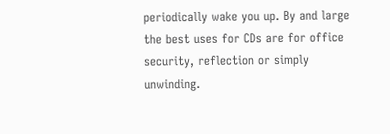periodically wake you up. By and large the best uses for CDs are for office security, reflection or simply unwinding.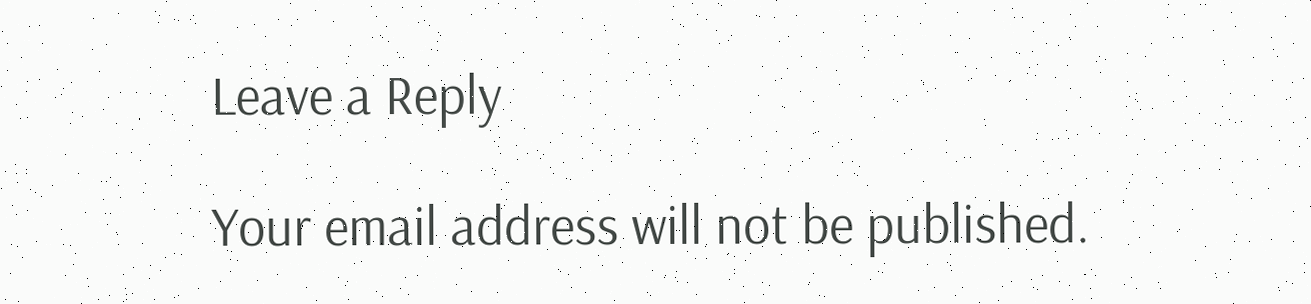Leave a Reply

Your email address will not be published.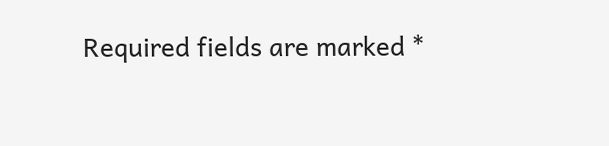Required fields are marked *